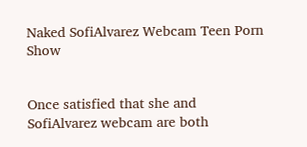Naked SofiAlvarez Webcam Teen Porn Show


Once satisfied that she and SofiAlvarez webcam are both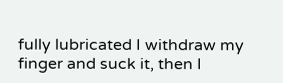fully lubricated I withdraw my finger and suck it, then I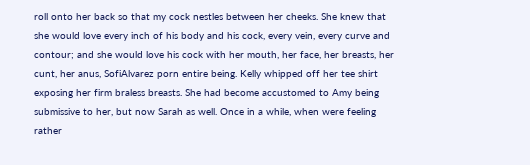roll onto her back so that my cock nestles between her cheeks. She knew that she would love every inch of his body and his cock, every vein, every curve and contour; and she would love his cock with her mouth, her face, her breasts, her cunt, her anus, SofiAlvarez porn entire being. Kelly whipped off her tee shirt exposing her firm braless breasts. She had become accustomed to Amy being submissive to her, but now Sarah as well. Once in a while, when were feeling rather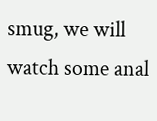smug, we will watch some anal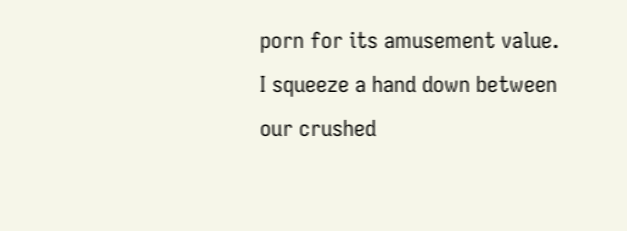porn for its amusement value. I squeeze a hand down between our crushed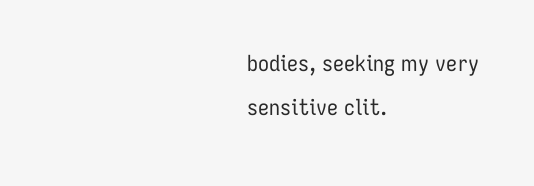bodies, seeking my very sensitive clit.